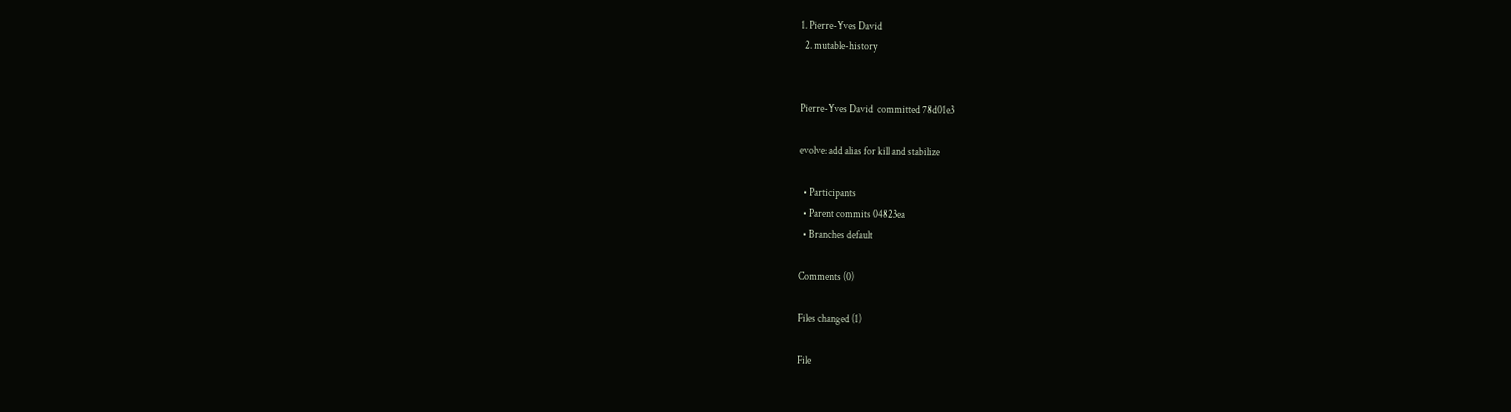1. Pierre-Yves David
  2. mutable-history


Pierre-Yves David  committed 78d01e3

evolve: add alias for kill and stabilize

  • Participants
  • Parent commits 04823ea
  • Branches default

Comments (0)

Files changed (1)

File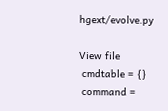hgext/evolve.py

View file
 cmdtable = {}
 command =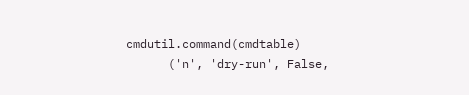cmdutil.command(cmdtable)
      ('n', 'dry-run', False,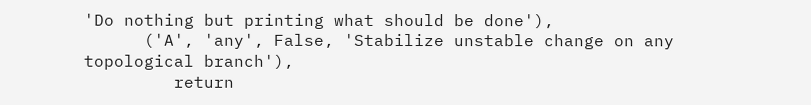'Do nothing but printing what should be done'),
      ('A', 'any', False, 'Stabilize unstable change on any topological branch'),
         return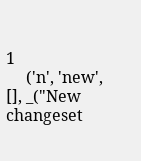1
     ('n', 'new', [], _("New changeset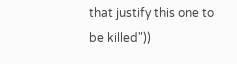that justify this one to be killed"))